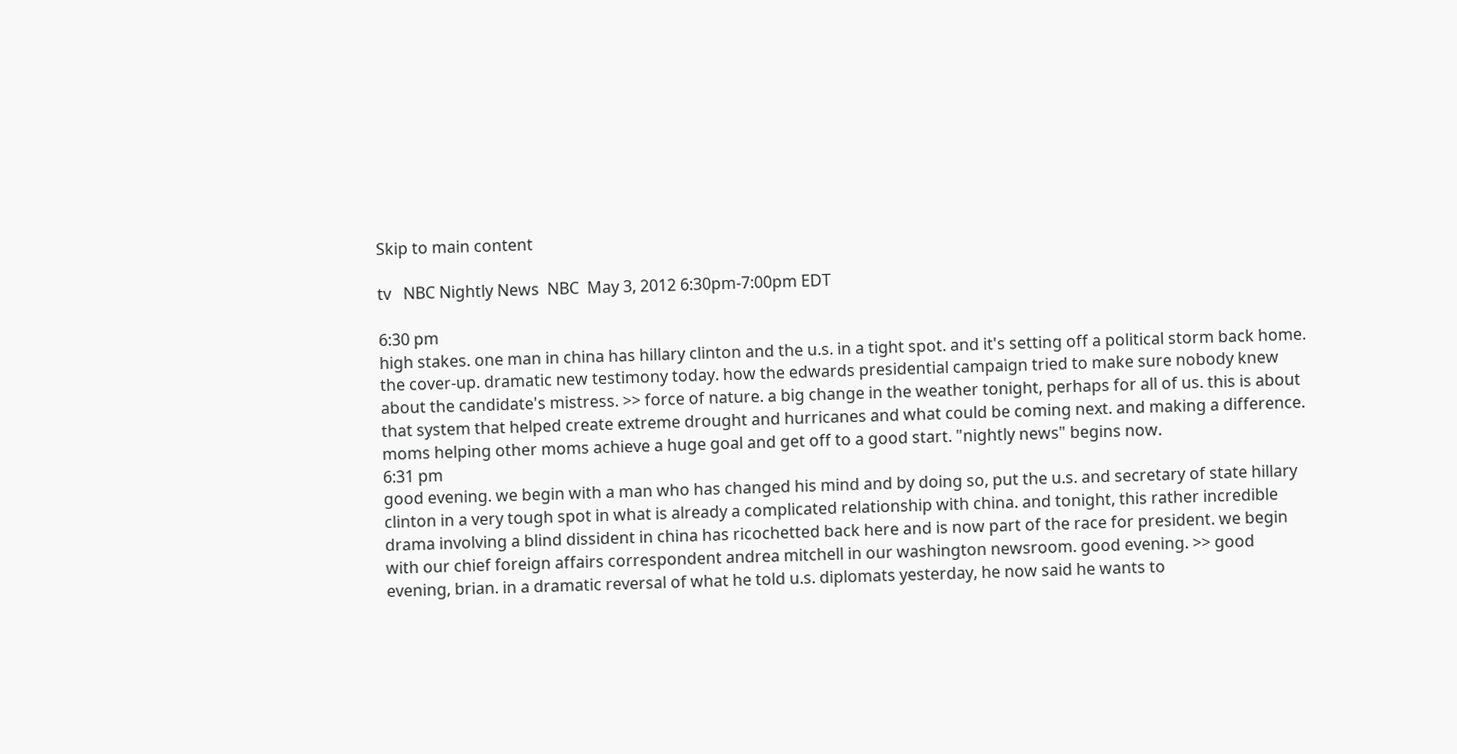Skip to main content

tv   NBC Nightly News  NBC  May 3, 2012 6:30pm-7:00pm EDT

6:30 pm
high stakes. one man in china has hillary clinton and the u.s. in a tight spot. and it's setting off a political storm back home. the cover-up. dramatic new testimony today. how the edwards presidential campaign tried to make sure nobody knew about the candidate's mistress. >> force of nature. a big change in the weather tonight, perhaps for all of us. this is about that system that helped create extreme drought and hurricanes and what could be coming next. and making a difference. moms helping other moms achieve a huge goal and get off to a good start. "nightly news" begins now.
6:31 pm
good evening. we begin with a man who has changed his mind and by doing so, put the u.s. and secretary of state hillary clinton in a very tough spot in what is already a complicated relationship with china. and tonight, this rather incredible drama involving a blind dissident in china has ricochetted back here and is now part of the race for president. we begin with our chief foreign affairs correspondent andrea mitchell in our washington newsroom. good evening. >> good evening, brian. in a dramatic reversal of what he told u.s. diplomats yesterday, he now said he wants to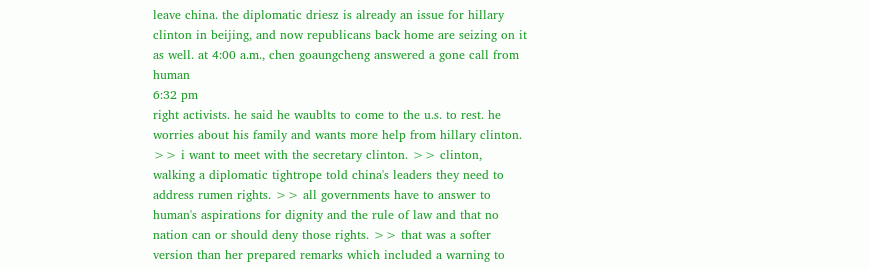leave china. the diplomatic driesz is already an issue for hillary clinton in beijing, and now republicans back home are seizing on it as well. at 4:00 a.m., chen goaungcheng answered a gone call from human
6:32 pm
right activists. he said he waublts to come to the u.s. to rest. he worries about his family and wants more help from hillary clinton. >> i want to meet with the secretary clinton. >> clinton, walking a diplomatic tightrope told china's leaders they need to address rumen rights. >> all governments have to answer to human's aspirations for dignity and the rule of law and that no nation can or should deny those rights. >> that was a softer version than her prepared remarks which included a warning to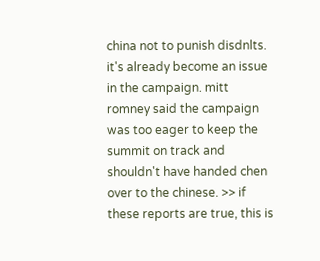china not to punish disdnlts. it's already become an issue in the campaign. mitt romney said the campaign was too eager to keep the summit on track and shouldn't have handed chen over to the chinese. >> if these reports are true, this is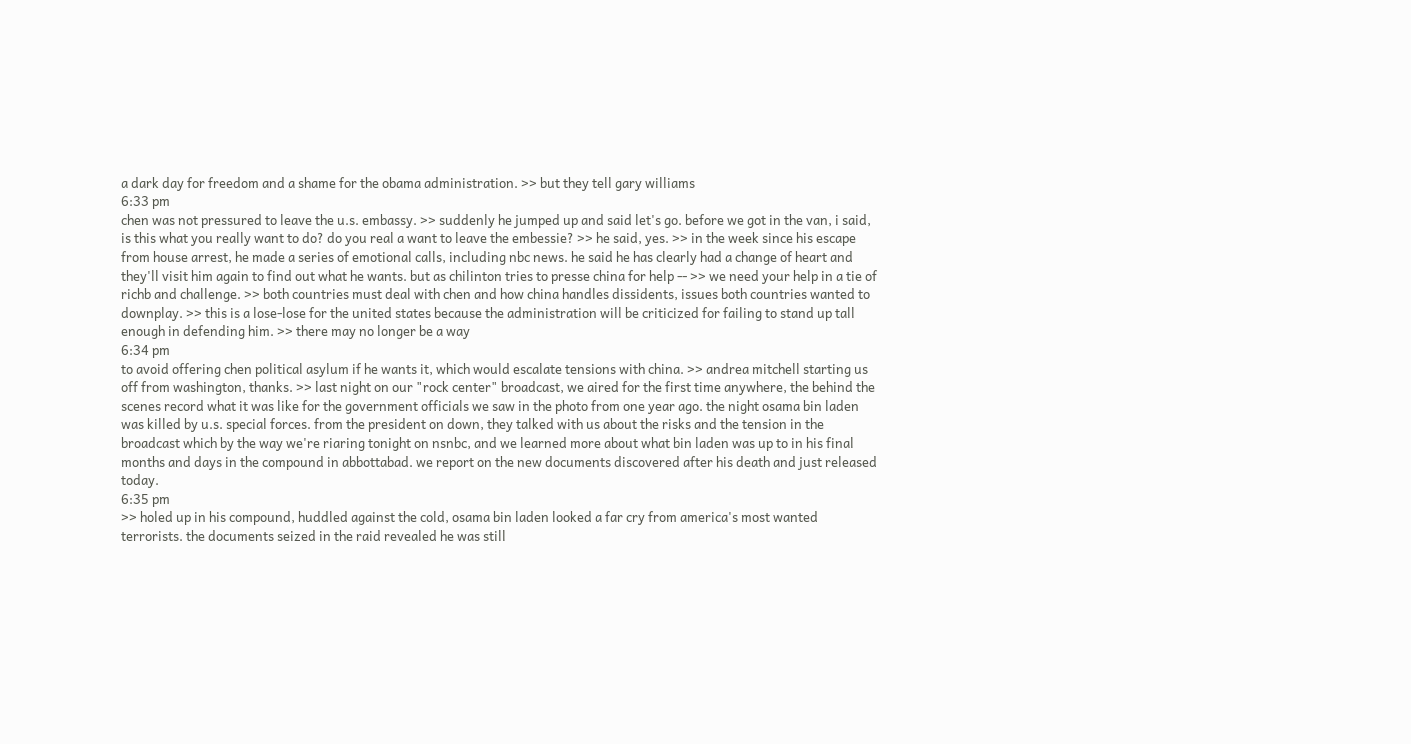a dark day for freedom and a shame for the obama administration. >> but they tell gary williams
6:33 pm
chen was not pressured to leave the u.s. embassy. >> suddenly he jumped up and said let's go. before we got in the van, i said, is this what you really want to do? do you real a want to leave the embessie? >> he said, yes. >> in the week since his escape from house arrest, he made a series of emotional calls, including nbc news. he said he has clearly had a change of heart and they'll visit him again to find out what he wants. but as chilinton tries to presse china for help -- >> we need your help in a tie of richb and challenge. >> both countries must deal with chen and how china handles dissidents, issues both countries wanted to downplay. >> this is a lose-lose for the united states because the administration will be criticized for failing to stand up tall enough in defending him. >> there may no longer be a way
6:34 pm
to avoid offering chen political asylum if he wants it, which would escalate tensions with china. >> andrea mitchell starting us off from washington, thanks. >> last night on our "rock center" broadcast, we aired for the first time anywhere, the behind the scenes record what it was like for the government officials we saw in the photo from one year ago. the night osama bin laden was killed by u.s. special forces. from the president on down, they talked with us about the risks and the tension in the broadcast which by the way we're riaring tonight on nsnbc, and we learned more about what bin laden was up to in his final months and days in the compound in abbottabad. we report on the new documents discovered after his death and just released today.
6:35 pm
>> holed up in his compound, huddled against the cold, osama bin laden looked a far cry from america's most wanted terrorists. the documents seized in the raid revealed he was still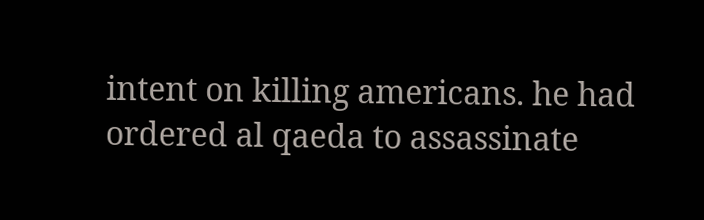intent on killing americans. he had ordered al qaeda to assassinate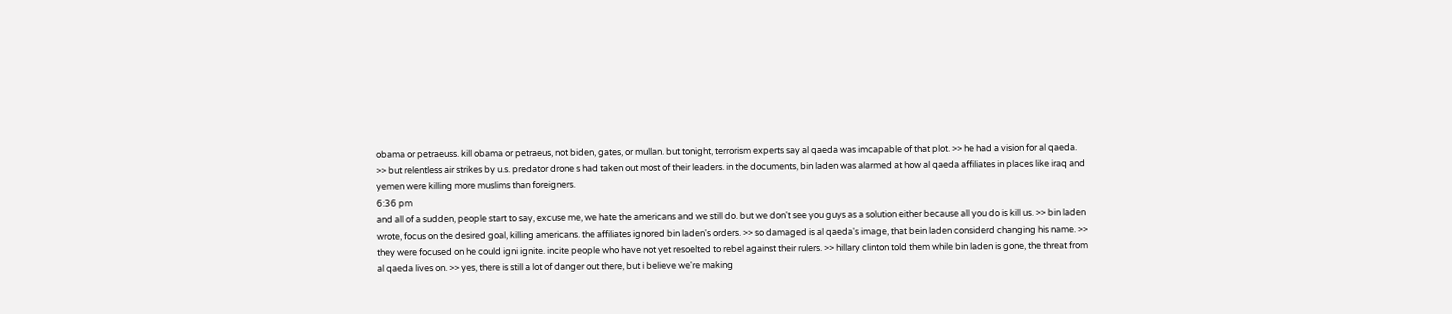obama or petraeuss. kill obama or petraeus, not biden, gates, or mullan. but tonight, terrorism experts say al qaeda was imcapable of that plot. >> he had a vision for al qaeda. >> but relentless air strikes by u.s. predator drone s had taken out most of their leaders. in the documents, bin laden was alarmed at how al qaeda affiliates in places like iraq and yemen were killing more muslims than foreigners.
6:36 pm
and all of a sudden, people start to say, excuse me, we hate the americans and we still do. but we don't see you guys as a solution either because all you do is kill us. >> bin laden wrote, focus on the desired goal, killing americans. the affiliates ignored bin laden's orders. >> so damaged is al qaeda's image, that bein laden considerd changing his name. >> they were focused on he could igni ignite. incite people who have not yet resoelted to rebel against their rulers. >> hillary clinton told them while bin laden is gone, the threat from al qaeda lives on. >> yes, there is still a lot of danger out there, but i believe we're making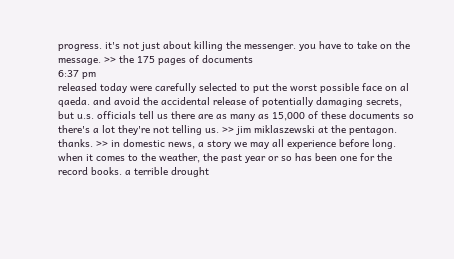progress. it's not just about killing the messenger. you have to take on the message. >> the 175 pages of documents
6:37 pm
released today were carefully selected to put the worst possible face on al qaeda. and avoid the accidental release of potentially damaging secrets, but u.s. officials tell us there are as many as 15,000 of these documents so there's a lot they're not telling us. >> jim miklaszewski at the pentagon. thanks. >> in domestic news, a story we may all experience before long. when it comes to the weather, the past year or so has been one for the record books. a terrible drought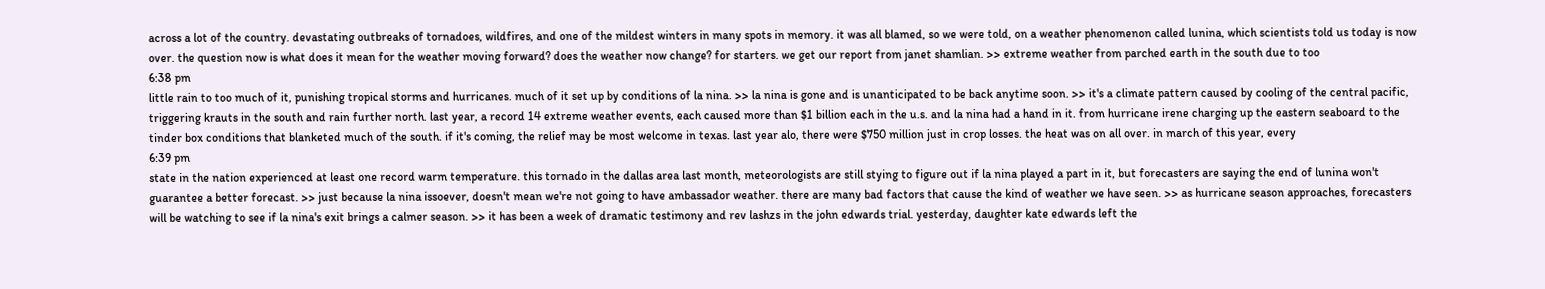across a lot of the country. devastating outbreaks of tornadoes, wildfires, and one of the mildest winters in many spots in memory. it was all blamed, so we were told, on a weather phenomenon called lunina, which scientists told us today is now over. the question now is what does it mean for the weather moving forward? does the weather now change? for starters. we get our report from janet shamlian. >> extreme weather from parched earth in the south due to too
6:38 pm
little rain to too much of it, punishing tropical storms and hurricanes. much of it set up by conditions of la nina. >> la nina is gone and is unanticipated to be back anytime soon. >> it's a climate pattern caused by cooling of the central pacific, triggering krauts in the south and rain further north. last year, a record 14 extreme weather events, each caused more than $1 billion each in the u.s. and la nina had a hand in it. from hurricane irene charging up the eastern seaboard to the tinder box conditions that blanketed much of the south. if it's coming, the relief may be most welcome in texas. last year alo, there were $750 million just in crop losses. the heat was on all over. in march of this year, every
6:39 pm
state in the nation experienced at least one record warm temperature. this tornado in the dallas area last month, meteorologists are still stying to figure out if la nina played a part in it, but forecasters are saying the end of lunina won't guarantee a better forecast. >> just because la nina issoever, doesn't mean we're not going to have ambassador weather. there are many bad factors that cause the kind of weather we have seen. >> as hurricane season approaches, forecasters will be watching to see if la nina's exit brings a calmer season. >> it has been a week of dramatic testimony and rev lashzs in the john edwards trial. yesterday, daughter kate edwards left the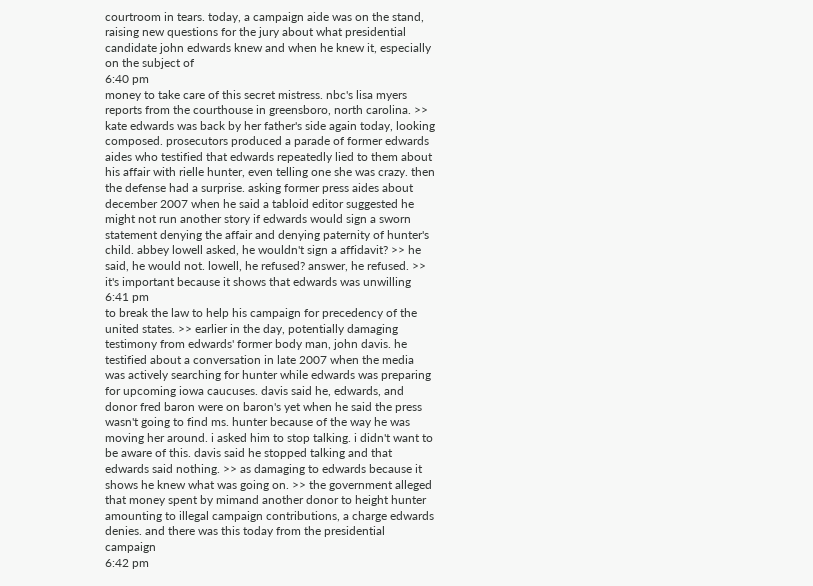courtroom in tears. today, a campaign aide was on the stand, raising new questions for the jury about what presidential candidate john edwards knew and when he knew it, especially on the subject of
6:40 pm
money to take care of this secret mistress. nbc's lisa myers reports from the courthouse in greensboro, north carolina. >> kate edwards was back by her father's side again today, looking composed. prosecutors produced a parade of former edwards aides who testified that edwards repeatedly lied to them about his affair with rielle hunter, even telling one she was crazy. then the defense had a surprise. asking former press aides about december 2007 when he said a tabloid editor suggested he might not run another story if edwards would sign a sworn statement denying the affair and denying paternity of hunter's child. abbey lowell asked, he wouldn't sign a affidavit? >> he said, he would not. lowell, he refused? answer, he refused. >> it's important because it shows that edwards was unwilling
6:41 pm
to break the law to help his campaign for precedency of the united states. >> earlier in the day, potentially damaging testimony from edwards' former body man, john davis. he testified about a conversation in late 2007 when the media was actively searching for hunter while edwards was preparing for upcoming iowa caucuses. davis said he, edwards, and donor fred baron were on baron's yet when he said the press wasn't going to find ms. hunter because of the way he was moving her around. i asked him to stop talking. i didn't want to be aware of this. davis said he stopped talking and that edwards said nothing. >> as damaging to edwards because it shows he knew what was going on. >> the government alleged that money spent by mimand another donor to height hunter amounting to illegal campaign contributions, a charge edwards denies. and there was this today from the presidential campaign
6:42 pm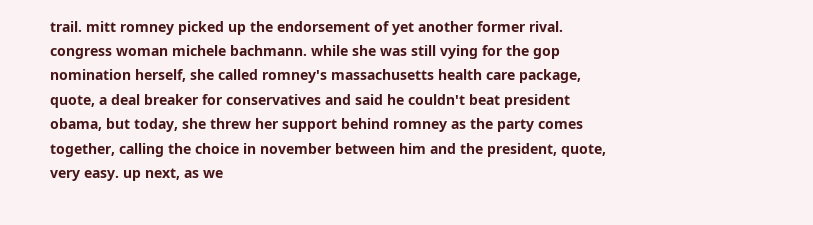trail. mitt romney picked up the endorsement of yet another former rival. congress woman michele bachmann. while she was still vying for the gop nomination herself, she called romney's massachusetts health care package, quote, a deal breaker for conservatives and said he couldn't beat president obama, but today, she threw her support behind romney as the party comes together, calling the choice in november between him and the president, quote, very easy. up next, as we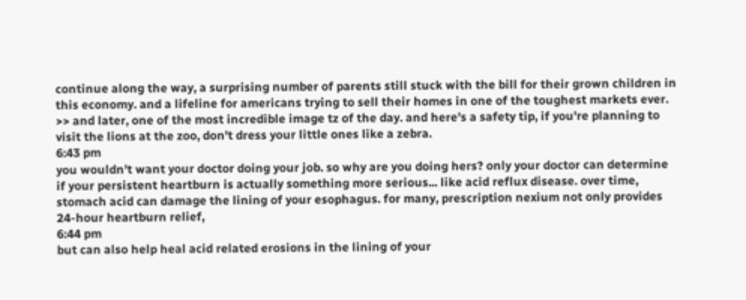continue along the way, a surprising number of parents still stuck with the bill for their grown children in this economy. and a lifeline for americans trying to sell their homes in one of the toughest markets ever. >> and later, one of the most incredible image tz of the day. and here's a safety tip, if you're planning to visit the lions at the zoo, don't dress your little ones like a zebra.
6:43 pm
you wouldn't want your doctor doing your job. so why are you doing hers? only your doctor can determine if your persistent heartburn is actually something more serious... like acid reflux disease. over time, stomach acid can damage the lining of your esophagus. for many, prescription nexium not only provides 24-hour heartburn relief,
6:44 pm
but can also help heal acid related erosions in the lining of your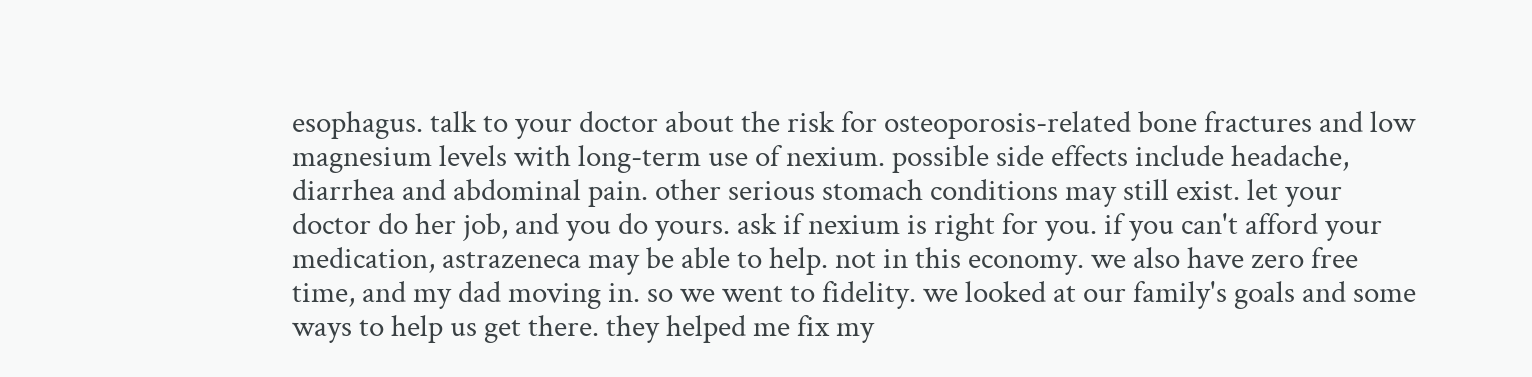esophagus. talk to your doctor about the risk for osteoporosis-related bone fractures and low magnesium levels with long-term use of nexium. possible side effects include headache, diarrhea and abdominal pain. other serious stomach conditions may still exist. let your doctor do her job, and you do yours. ask if nexium is right for you. if you can't afford your medication, astrazeneca may be able to help. not in this economy. we also have zero free time, and my dad moving in. so we went to fidelity. we looked at our family's goals and some ways to help us get there. they helped me fix my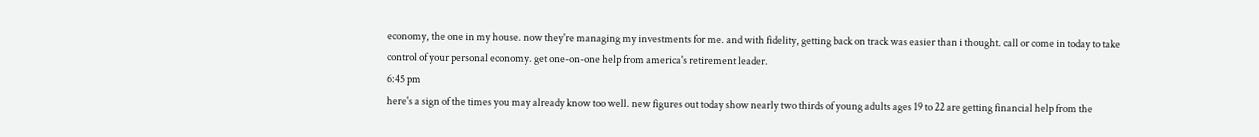economy, the one in my house. now they're managing my investments for me. and with fidelity, getting back on track was easier than i thought. call or come in today to take control of your personal economy. get one-on-one help from america's retirement leader.
6:45 pm
here's a sign of the times you may already know too well. new figures out today show nearly two thirds of young adults ages 19 to 22 are getting financial help from the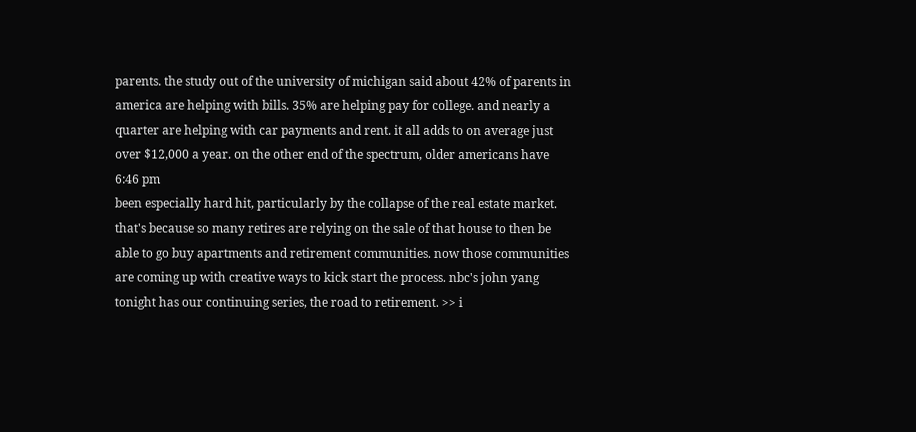parents. the study out of the university of michigan said about 42% of parents in america are helping with bills. 35% are helping pay for college. and nearly a quarter are helping with car payments and rent. it all adds to on average just over $12,000 a year. on the other end of the spectrum, older americans have
6:46 pm
been especially hard hit, particularly by the collapse of the real estate market. that's because so many retires are relying on the sale of that house to then be able to go buy apartments and retirement communities. now those communities are coming up with creative ways to kick start the process. nbc's john yang tonight has our continuing series, the road to retirement. >> i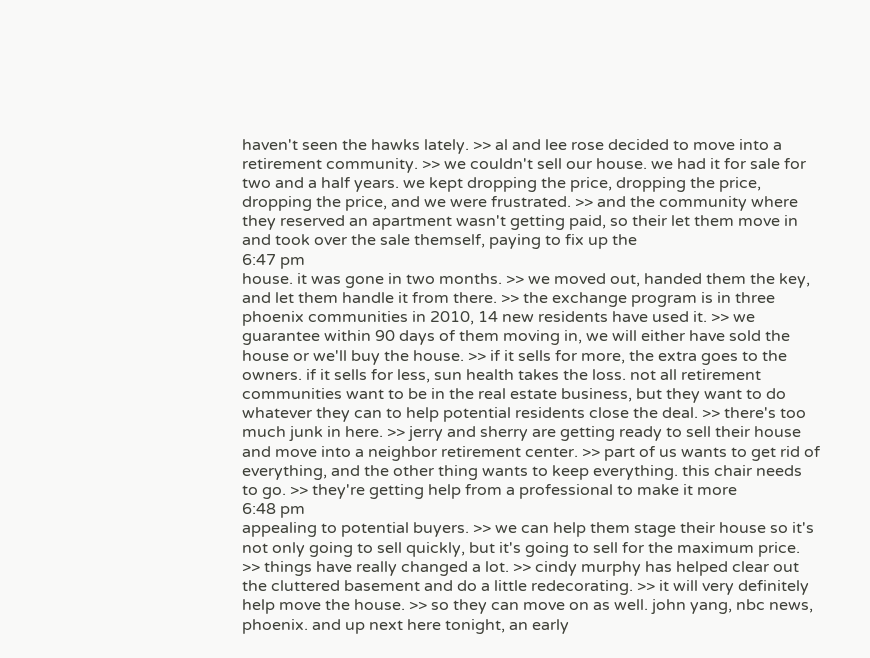haven't seen the hawks lately. >> al and lee rose decided to move into a retirement community. >> we couldn't sell our house. we had it for sale for two and a half years. we kept dropping the price, dropping the price, dropping the price, and we were frustrated. >> and the community where they reserved an apartment wasn't getting paid, so their let them move in and took over the sale themself, paying to fix up the
6:47 pm
house. it was gone in two months. >> we moved out, handed them the key, and let them handle it from there. >> the exchange program is in three phoenix communities in 2010, 14 new residents have used it. >> we guarantee within 90 days of them moving in, we will either have sold the house or we'll buy the house. >> if it sells for more, the extra goes to the owners. if it sells for less, sun health takes the loss. not all retirement communities want to be in the real estate business, but they want to do whatever they can to help potential residents close the deal. >> there's too much junk in here. >> jerry and sherry are getting ready to sell their house and move into a neighbor retirement center. >> part of us wants to get rid of everything, and the other thing wants to keep everything. this chair needs to go. >> they're getting help from a professional to make it more
6:48 pm
appealing to potential buyers. >> we can help them stage their house so it's not only going to sell quickly, but it's going to sell for the maximum price. >> things have really changed a lot. >> cindy murphy has helped clear out the cluttered basement and do a little redecorating. >> it will very definitely help move the house. >> so they can move on as well. john yang, nbc news, phoenix. and up next here tonight, an early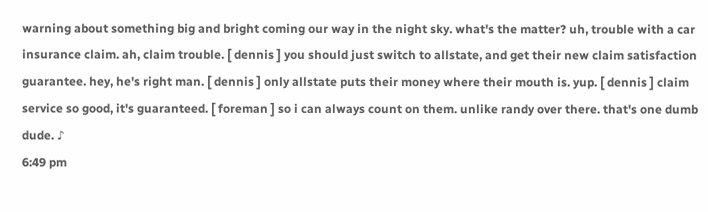warning about something big and bright coming our way in the night sky. what's the matter? uh, trouble with a car insurance claim. ah, claim trouble. [ dennis ] you should just switch to allstate, and get their new claim satisfaction guarantee. hey, he's right man. [ dennis ] only allstate puts their money where their mouth is. yup. [ dennis ] claim service so good, it's guaranteed. [ foreman ] so i can always count on them. unlike randy over there. that's one dumb dude. ♪
6:49 pm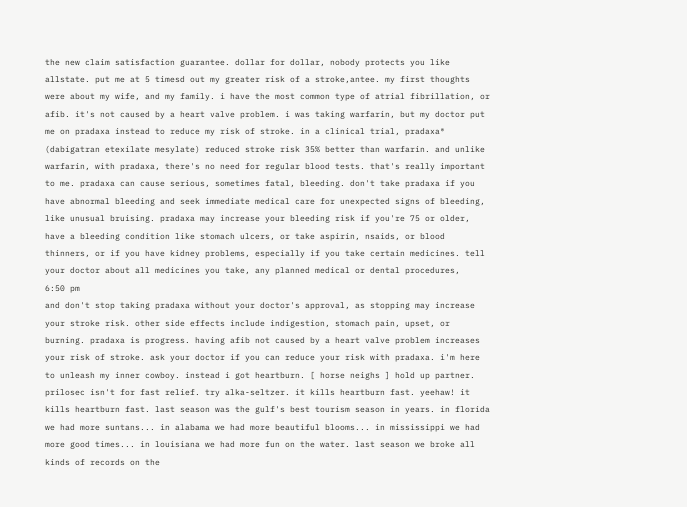the new claim satisfaction guarantee. dollar for dollar, nobody protects you like allstate. put me at 5 timesd out my greater risk of a stroke,antee. my first thoughts were about my wife, and my family. i have the most common type of atrial fibrillation, or afib. it's not caused by a heart valve problem. i was taking warfarin, but my doctor put me on pradaxa instead to reduce my risk of stroke. in a clinical trial, pradaxa® (dabigatran etexilate mesylate) reduced stroke risk 35% better than warfarin. and unlike warfarin, with pradaxa, there's no need for regular blood tests. that's really important to me. pradaxa can cause serious, sometimes fatal, bleeding. don't take pradaxa if you have abnormal bleeding and seek immediate medical care for unexpected signs of bleeding, like unusual bruising. pradaxa may increase your bleeding risk if you're 75 or older, have a bleeding condition like stomach ulcers, or take aspirin, nsaids, or blood thinners, or if you have kidney problems, especially if you take certain medicines. tell your doctor about all medicines you take, any planned medical or dental procedures,
6:50 pm
and don't stop taking pradaxa without your doctor's approval, as stopping may increase your stroke risk. other side effects include indigestion, stomach pain, upset, or burning. pradaxa is progress. having afib not caused by a heart valve problem increases your risk of stroke. ask your doctor if you can reduce your risk with pradaxa. i'm here to unleash my inner cowboy. instead i got heartburn. [ horse neighs ] hold up partner. prilosec isn't for fast relief. try alka-seltzer. it kills heartburn fast. yeehaw! it kills heartburn fast. last season was the gulf's best tourism season in years. in florida we had more suntans... in alabama we had more beautiful blooms... in mississippi we had more good times... in louisiana we had more fun on the water. last season we broke all kinds of records on the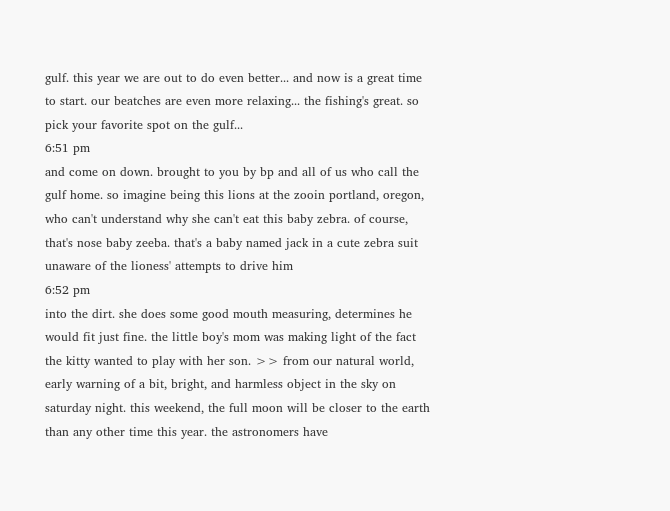gulf. this year we are out to do even better... and now is a great time to start. our beatches are even more relaxing... the fishing's great. so pick your favorite spot on the gulf...
6:51 pm
and come on down. brought to you by bp and all of us who call the gulf home. so imagine being this lions at the zooin portland, oregon, who can't understand why she can't eat this baby zebra. of course, that's nose baby zeeba. that's a baby named jack in a cute zebra suit unaware of the lioness' attempts to drive him
6:52 pm
into the dirt. she does some good mouth measuring, determines he would fit just fine. the little boy's mom was making light of the fact the kitty wanted to play with her son. >> from our natural world, early warning of a bit, bright, and harmless object in the sky on saturday night. this weekend, the full moon will be closer to the earth than any other time this year. the astronomers have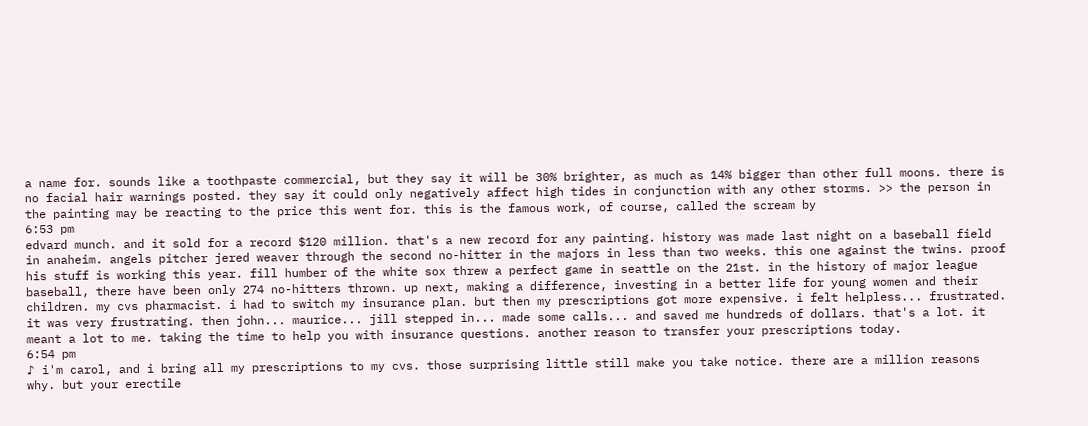a name for. sounds like a toothpaste commercial, but they say it will be 30% brighter, as much as 14% bigger than other full moons. there is no facial hair warnings posted. they say it could only negatively affect high tides in conjunction with any other storms. >> the person in the painting may be reacting to the price this went for. this is the famous work, of course, called the scream by
6:53 pm
edvard munch. and it sold for a record $120 million. that's a new record for any painting. history was made last night on a baseball field in anaheim. angels pitcher jered weaver through the second no-hitter in the majors in less than two weeks. this one against the twins. proof his stuff is working this year. fill humber of the white sox threw a perfect game in seattle on the 21st. in the history of major league baseball, there have been only 274 no-hitters thrown. up next, making a difference, investing in a better life for young women and their children. my cvs pharmacist. i had to switch my insurance plan. but then my prescriptions got more expensive. i felt helpless... frustrated. it was very frustrating. then john... maurice... jill stepped in... made some calls... and saved me hundreds of dollars. that's a lot. it meant a lot to me. taking the time to help you with insurance questions. another reason to transfer your prescriptions today.
6:54 pm
♪ i'm carol, and i bring all my prescriptions to my cvs. those surprising little still make you take notice. there are a million reasons why. but your erectile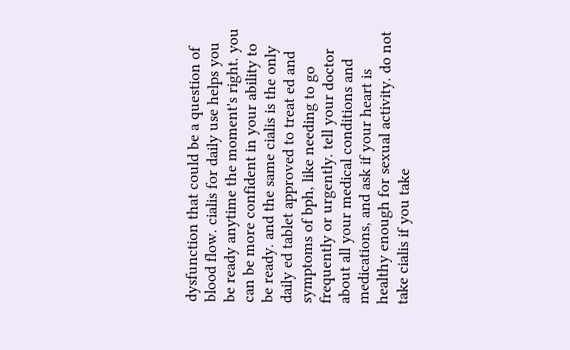dysfunction that could be a question of blood flow. cialis for daily use helps you be ready anytime the moment's right. you can be more confident in your ability to be ready. and the same cialis is the only daily ed tablet approved to treat ed and symptoms of bph, like needing to go frequently or urgently. tell your doctor about all your medical conditions and medications, and ask if your heart is healthy enough for sexual activity. do not take cialis if you take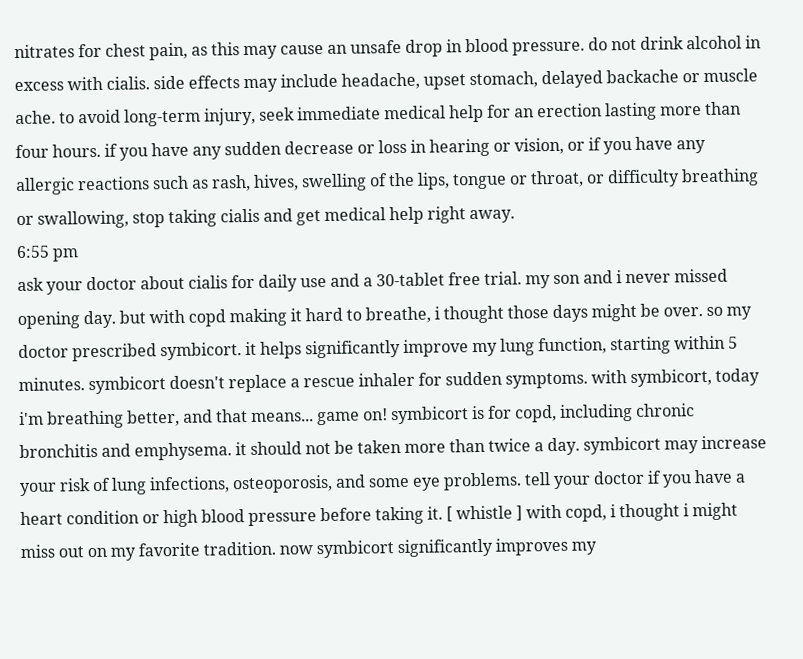nitrates for chest pain, as this may cause an unsafe drop in blood pressure. do not drink alcohol in excess with cialis. side effects may include headache, upset stomach, delayed backache or muscle ache. to avoid long-term injury, seek immediate medical help for an erection lasting more than four hours. if you have any sudden decrease or loss in hearing or vision, or if you have any allergic reactions such as rash, hives, swelling of the lips, tongue or throat, or difficulty breathing or swallowing, stop taking cialis and get medical help right away.
6:55 pm
ask your doctor about cialis for daily use and a 30-tablet free trial. my son and i never missed opening day. but with copd making it hard to breathe, i thought those days might be over. so my doctor prescribed symbicort. it helps significantly improve my lung function, starting within 5 minutes. symbicort doesn't replace a rescue inhaler for sudden symptoms. with symbicort, today i'm breathing better, and that means... game on! symbicort is for copd, including chronic bronchitis and emphysema. it should not be taken more than twice a day. symbicort may increase your risk of lung infections, osteoporosis, and some eye problems. tell your doctor if you have a heart condition or high blood pressure before taking it. [ whistle ] with copd, i thought i might miss out on my favorite tradition. now symbicort significantly improves my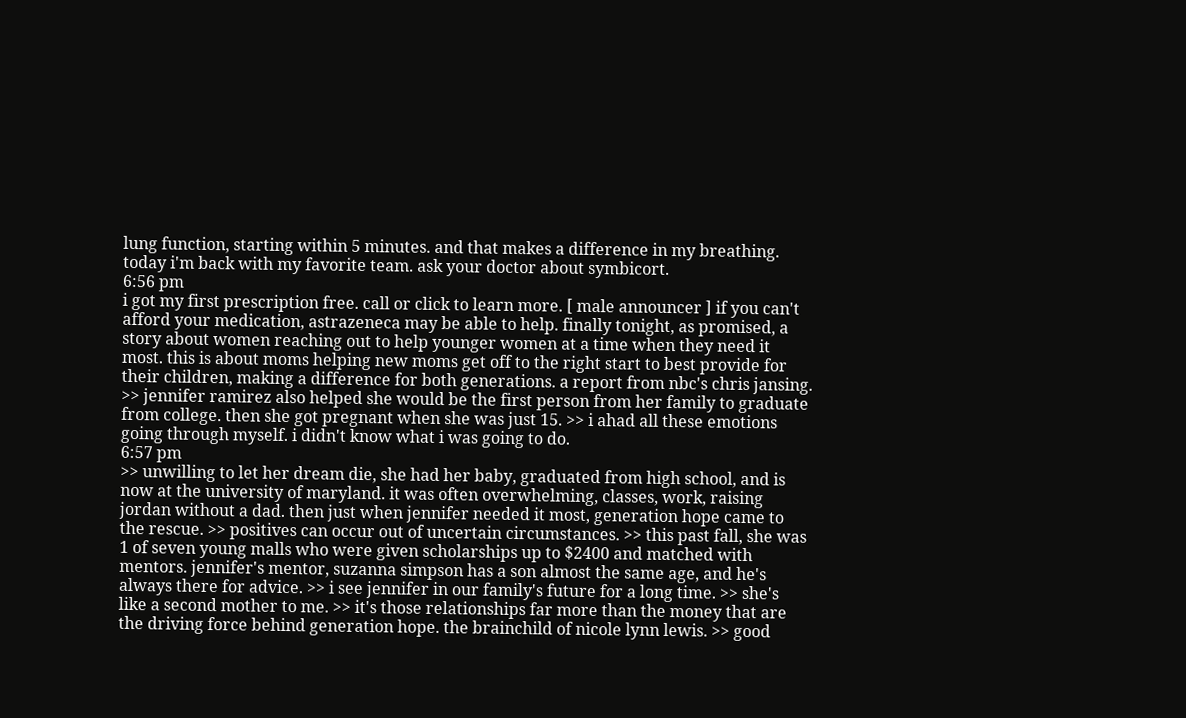lung function, starting within 5 minutes. and that makes a difference in my breathing. today i'm back with my favorite team. ask your doctor about symbicort.
6:56 pm
i got my first prescription free. call or click to learn more. [ male announcer ] if you can't afford your medication, astrazeneca may be able to help. finally tonight, as promised, a story about women reaching out to help younger women at a time when they need it most. this is about moms helping new moms get off to the right start to best provide for their children, making a difference for both generations. a report from nbc's chris jansing. >> jennifer ramirez also helped she would be the first person from her family to graduate from college. then she got pregnant when she was just 15. >> i ahad all these emotions going through myself. i didn't know what i was going to do.
6:57 pm
>> unwilling to let her dream die, she had her baby, graduated from high school, and is now at the university of maryland. it was often overwhelming, classes, work, raising jordan without a dad. then just when jennifer needed it most, generation hope came to the rescue. >> positives can occur out of uncertain circumstances. >> this past fall, she was 1 of seven young malls who were given scholarships up to $2400 and matched with mentors. jennifer's mentor, suzanna simpson has a son almost the same age, and he's always there for advice. >> i see jennifer in our family's future for a long time. >> she's like a second mother to me. >> it's those relationships far more than the money that are the driving force behind generation hope. the brainchild of nicole lynn lewis. >> good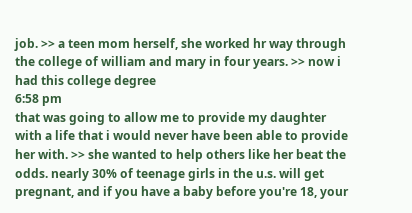job. >> a teen mom herself, she worked hr way through the college of william and mary in four years. >> now i had this college degree
6:58 pm
that was going to allow me to provide my daughter with a life that i would never have been able to provide her with. >> she wanted to help others like her beat the odds. nearly 30% of teenage girls in the u.s. will get pregnant, and if you have a baby before you're 18, your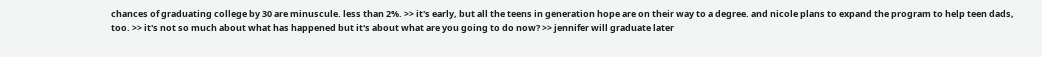chances of graduating college by 30 are minuscule. less than 2%. >> it's early, but all the teens in generation hope are on their way to a degree. and nicole plans to expand the program to help teen dads, too. >> it's not so much about what has happened but it's about what are you going to do now? >> jennifer will graduate later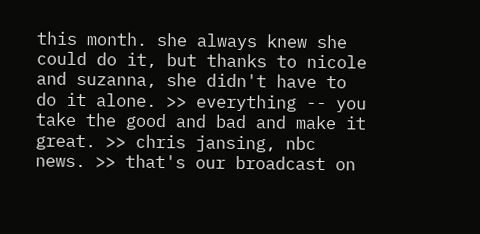this month. she always knew she could do it, but thanks to nicole and suzanna, she didn't have to do it alone. >> everything -- you take the good and bad and make it great. >> chris jansing, nbc news. >> that's our broadcast on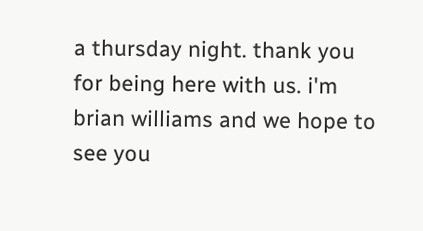a thursday night. thank you for being here with us. i'm brian williams and we hope to see you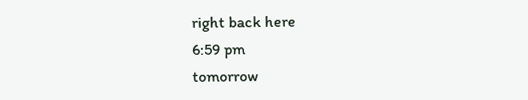right back here
6:59 pm
tomorrow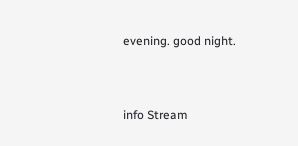evening. good night.


info Stream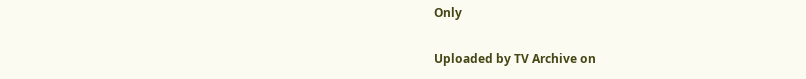Only

Uploaded by TV Archive on